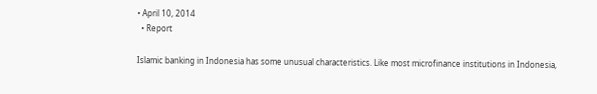• April 10, 2014
  • Report

Islamic banking in Indonesia has some unusual characteristics. Like most microfinance institutions in Indonesia,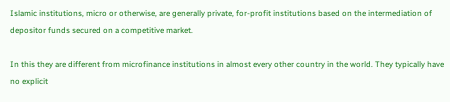Islamic institutions, micro or otherwise, are generally private, for-profit institutions based on the intermediation of depositor funds secured on a competitive market.

In this they are different from microfinance institutions in almost every other country in the world. They typically have no explicit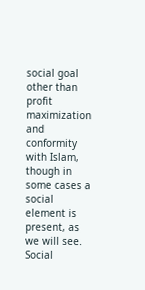social goal other than profit maximization and conformity with Islam, though in some cases a social element is present, as we will see. Social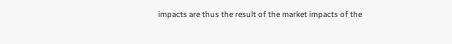impacts are thus the result of the market impacts of the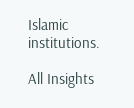Islamic institutions.

All Insights